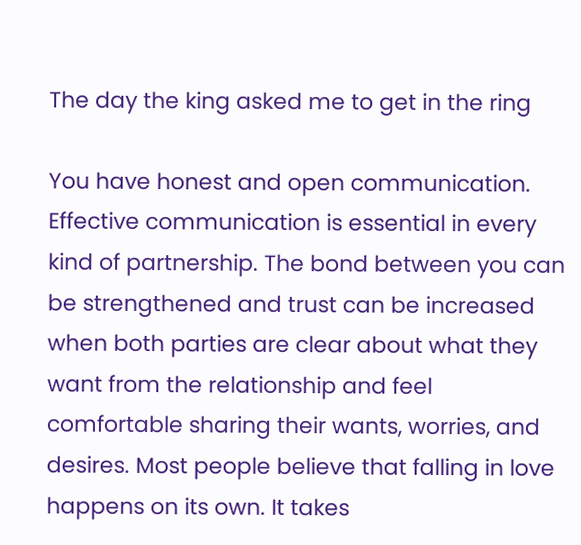The day the king asked me to get in the ring

You have honest and open communication. Effective communication is essential in every kind of partnership. The bond between you can be strengthened and trust can be increased when both parties are clear about what they want from the relationship and feel comfortable sharing their wants, worries, and desires. Most people believe that falling in love happens on its own. It takes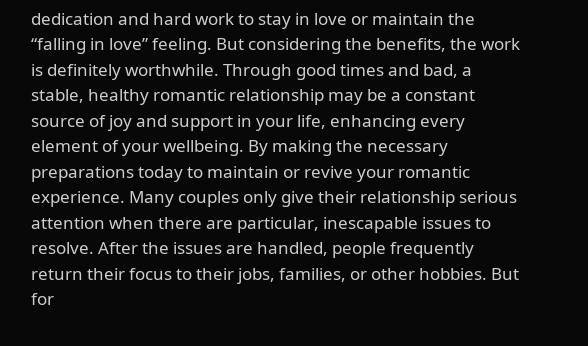dedication and hard work to stay in love or maintain the “falling in love” feeling. But considering the benefits, the work is definitely worthwhile. Through good times and bad, a stable, healthy romantic relationship may be a constant source of joy and support in your life, enhancing every element of your wellbeing. By making the necessary preparations today to maintain or revive your romantic experience. Many couples only give their relationship serious attention when there are particular, inescapable issues to resolve. After the issues are handled, people frequently return their focus to their jobs, families, or other hobbies. But for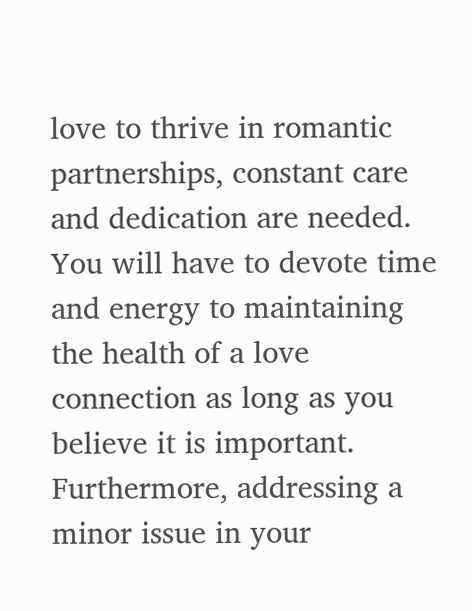love to thrive in romantic partnerships, constant care and dedication are needed. You will have to devote time and energy to maintaining the health of a love connection as long as you believe it is important. Furthermore, addressing a minor issue in your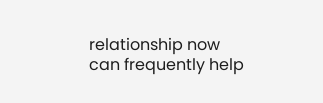relationship now can frequently help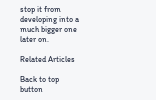stop it from developing into a much bigger one later on.

Related Articles

Back to top button